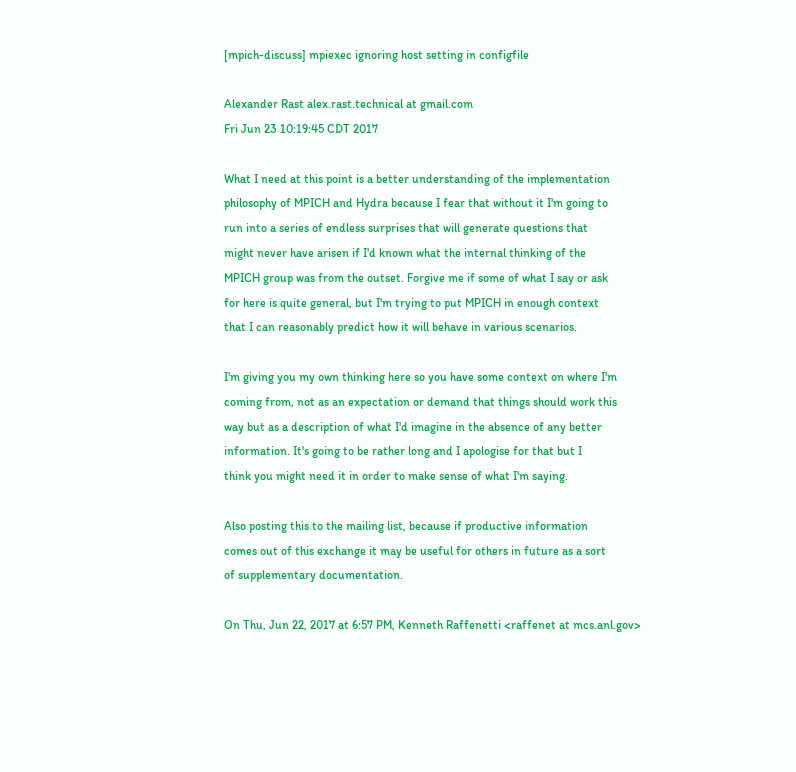[mpich-discuss] mpiexec ignoring host setting in configfile

Alexander Rast alex.rast.technical at gmail.com
Fri Jun 23 10:19:45 CDT 2017

What I need at this point is a better understanding of the implementation
philosophy of MPICH and Hydra because I fear that without it I'm going to
run into a series of endless surprises that will generate questions that
might never have arisen if I'd known what the internal thinking of the
MPICH group was from the outset. Forgive me if some of what I say or ask
for here is quite general, but I'm trying to put MPICH in enough context
that I can reasonably predict how it will behave in various scenarios.

I'm giving you my own thinking here so you have some context on where I'm
coming from, not as an expectation or demand that things should work this
way but as a description of what I'd imagine in the absence of any better
information. It's going to be rather long and I apologise for that but I
think you might need it in order to make sense of what I'm saying.

Also posting this to the mailing list, because if productive information
comes out of this exchange it may be useful for others in future as a sort
of supplementary documentation.

On Thu, Jun 22, 2017 at 6:57 PM, Kenneth Raffenetti <raffenet at mcs.anl.gov>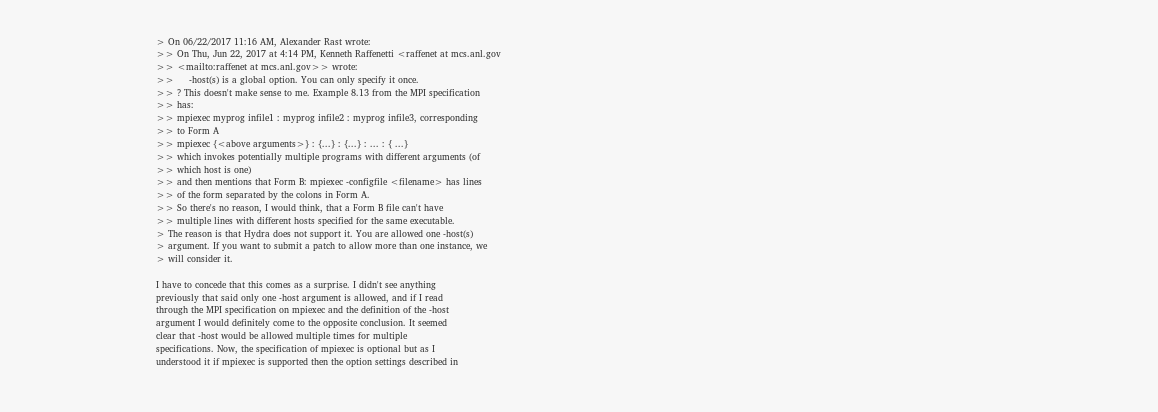> On 06/22/2017 11:16 AM, Alexander Rast wrote:
>> On Thu, Jun 22, 2017 at 4:14 PM, Kenneth Raffenetti <raffenet at mcs.anl.gov
>> <mailto:raffenet at mcs.anl.gov>> wrote:
>>     -host(s) is a global option. You can only specify it once.
>> ? This doesn't make sense to me. Example 8.13 from the MPI specification
>> has:
>> mpiexec myprog infile1 : myprog infile2 : myprog infile3, corresponding
>> to Form A
>> mpiexec {<above arguments>} : {...} : {...} : ... : { ...}
>> which invokes potentially multiple programs with different arguments (of
>> which host is one)
>> and then mentions that Form B: mpiexec -configfile <filename> has lines
>> of the form separated by the colons in Form A.
>> So there's no reason, I would think, that a Form B file can't have
>> multiple lines with different hosts specified for the same executable.
> The reason is that Hydra does not support it. You are allowed one -host(s)
> argument. If you want to submit a patch to allow more than one instance, we
> will consider it.

I have to concede that this comes as a surprise. I didn't see anything
previously that said only one -host argument is allowed, and if I read
through the MPI specification on mpiexec and the definition of the -host
argument I would definitely come to the opposite conclusion. It seemed
clear that -host would be allowed multiple times for multiple
specifications. Now, the specification of mpiexec is optional but as I
understood it if mpiexec is supported then the option settings described in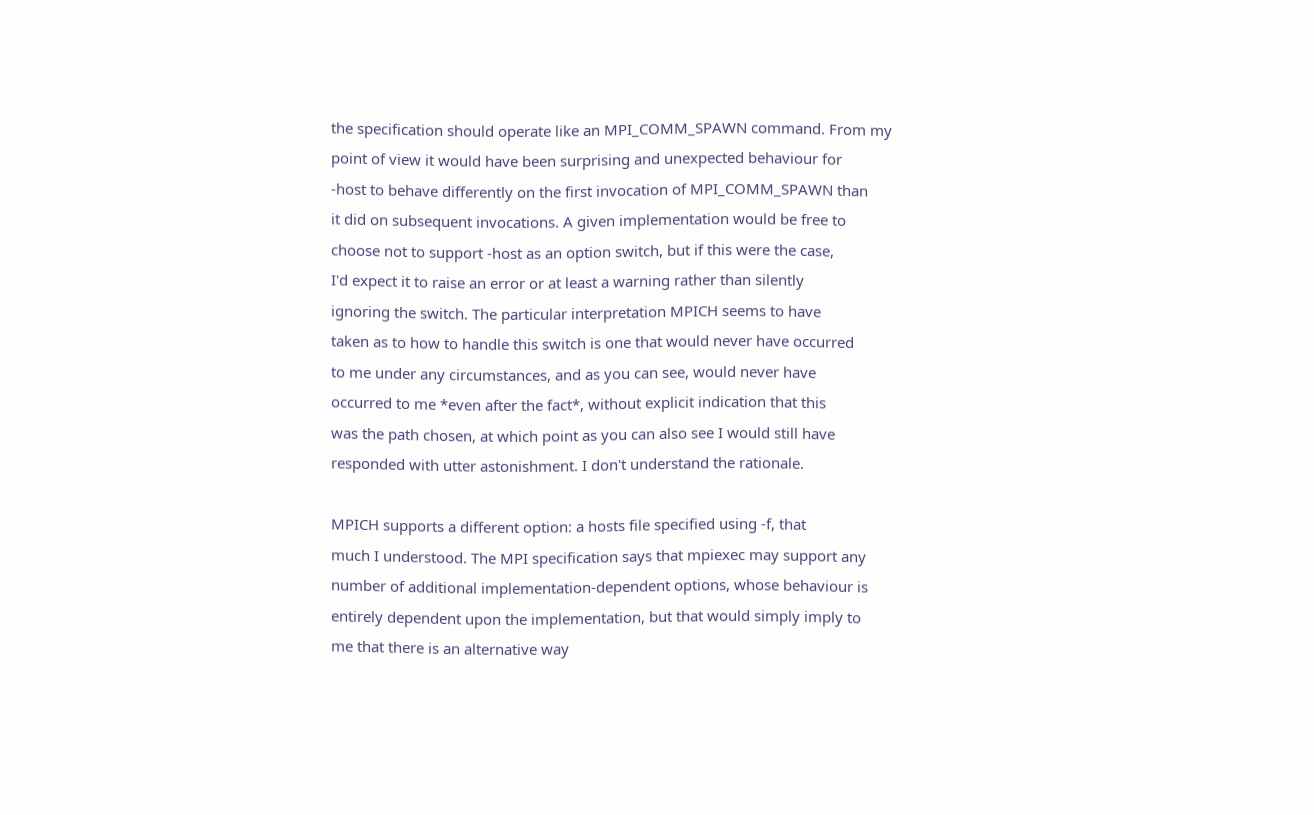the specification should operate like an MPI_COMM_SPAWN command. From my
point of view it would have been surprising and unexpected behaviour for
-host to behave differently on the first invocation of MPI_COMM_SPAWN than
it did on subsequent invocations. A given implementation would be free to
choose not to support -host as an option switch, but if this were the case,
I'd expect it to raise an error or at least a warning rather than silently
ignoring the switch. The particular interpretation MPICH seems to have
taken as to how to handle this switch is one that would never have occurred
to me under any circumstances, and as you can see, would never have
occurred to me *even after the fact*, without explicit indication that this
was the path chosen, at which point as you can also see I would still have
responded with utter astonishment. I don't understand the rationale.

MPICH supports a different option: a hosts file specified using -f, that
much I understood. The MPI specification says that mpiexec may support any
number of additional implementation-dependent options, whose behaviour is
entirely dependent upon the implementation, but that would simply imply to
me that there is an alternative way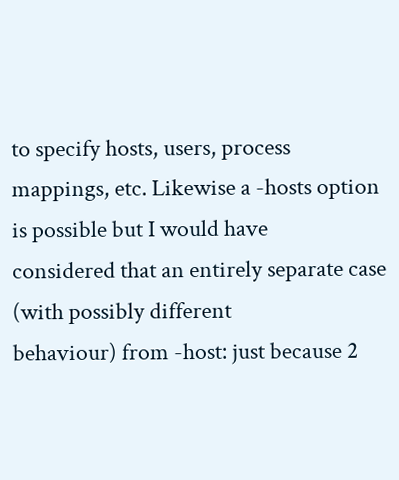to specify hosts, users, process
mappings, etc. Likewise a -hosts option is possible but I would have
considered that an entirely separate case (with possibly different
behaviour) from -host: just because 2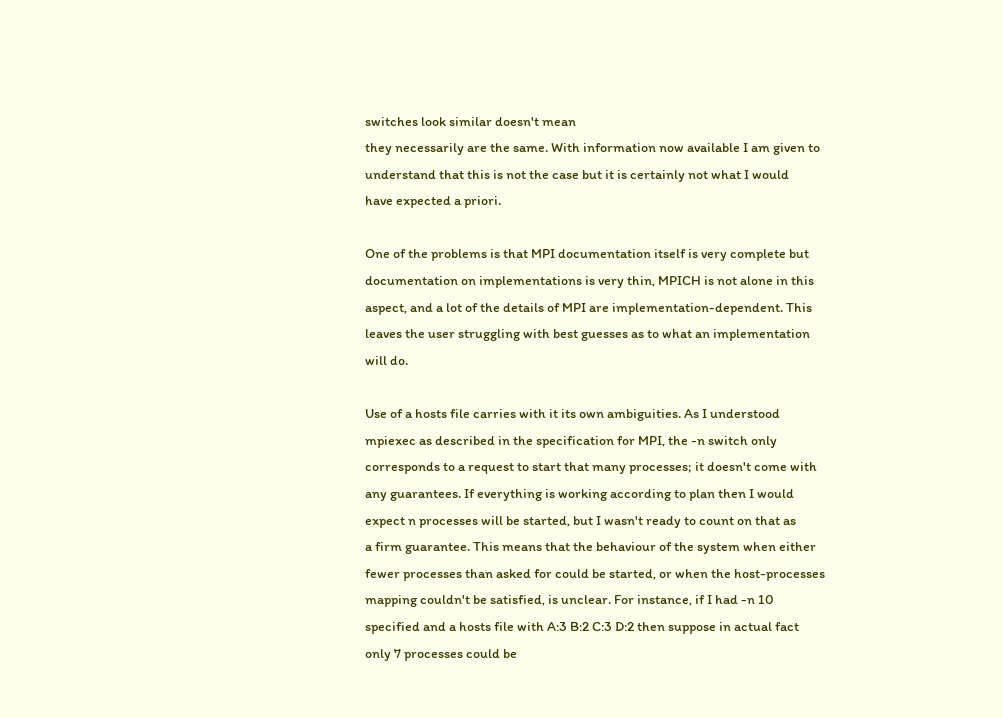switches look similar doesn't mean
they necessarily are the same. With information now available I am given to
understand that this is not the case but it is certainly not what I would
have expected a priori.

One of the problems is that MPI documentation itself is very complete but
documentation on implementations is very thin, MPICH is not alone in this
aspect, and a lot of the details of MPI are implementation-dependent. This
leaves the user struggling with best guesses as to what an implementation
will do.

Use of a hosts file carries with it its own ambiguities. As I understood
mpiexec as described in the specification for MPI, the -n switch only
corresponds to a request to start that many processes; it doesn't come with
any guarantees. If everything is working according to plan then I would
expect n processes will be started, but I wasn't ready to count on that as
a firm guarantee. This means that the behaviour of the system when either
fewer processes than asked for could be started, or when the host-processes
mapping couldn't be satisfied, is unclear. For instance, if I had -n 10
specified and a hosts file with A:3 B:2 C:3 D:2 then suppose in actual fact
only 7 processes could be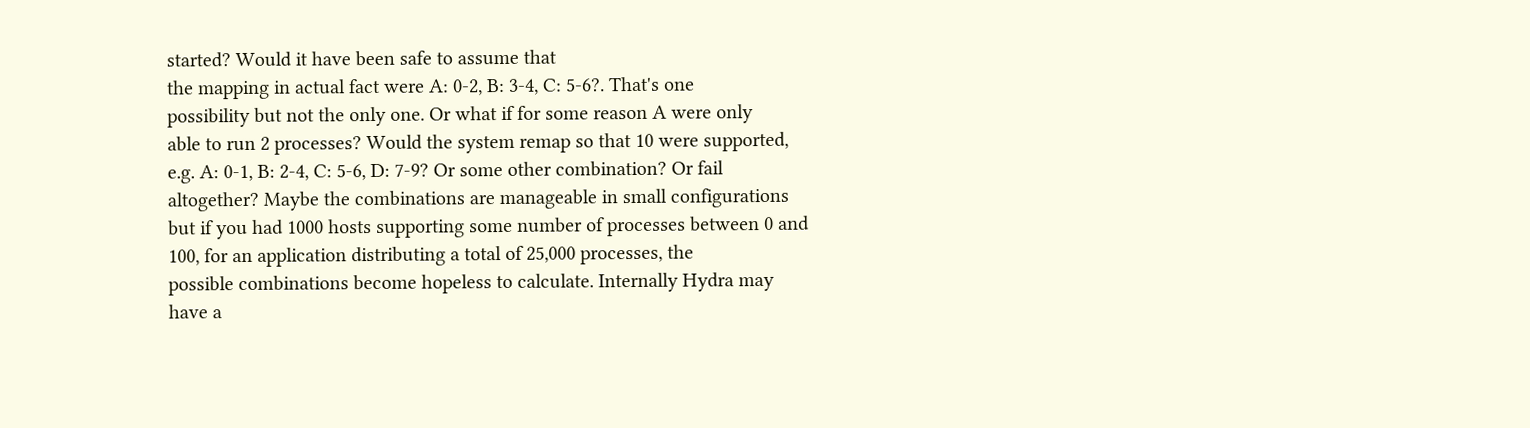started? Would it have been safe to assume that
the mapping in actual fact were A: 0-2, B: 3-4, C: 5-6?. That's one
possibility but not the only one. Or what if for some reason A were only
able to run 2 processes? Would the system remap so that 10 were supported,
e.g. A: 0-1, B: 2-4, C: 5-6, D: 7-9? Or some other combination? Or fail
altogether? Maybe the combinations are manageable in small configurations
but if you had 1000 hosts supporting some number of processes between 0 and
100, for an application distributing a total of 25,000 processes, the
possible combinations become hopeless to calculate. Internally Hydra may
have a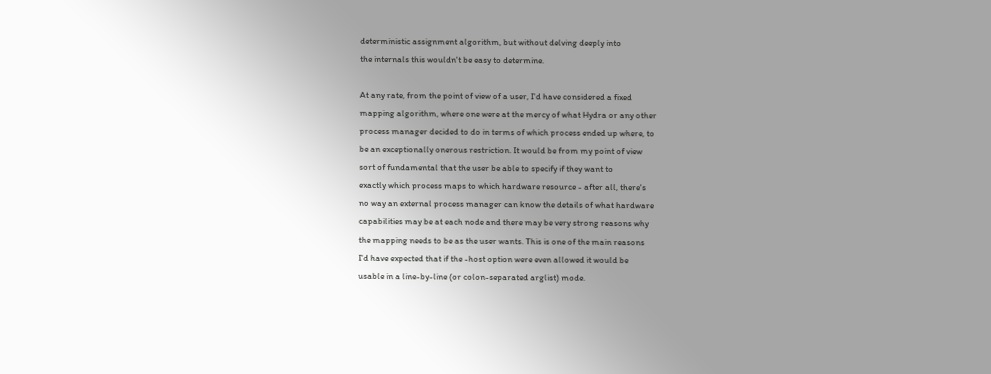deterministic assignment algorithm, but without delving deeply into
the internals this wouldn't be easy to determine.

At any rate, from the point of view of a user, I'd have considered a fixed
mapping algorithm, where one were at the mercy of what Hydra or any other
process manager decided to do in terms of which process ended up where, to
be an exceptionally onerous restriction. It would be from my point of view
sort of fundamental that the user be able to specify if they want to
exactly which process maps to which hardware resource - after all, there's
no way an external process manager can know the details of what hardware
capabilities may be at each node and there may be very strong reasons why
the mapping needs to be as the user wants. This is one of the main reasons
I'd have expected that if the -host option were even allowed it would be
usable in a line-by-line (or colon-separated arglist) mode.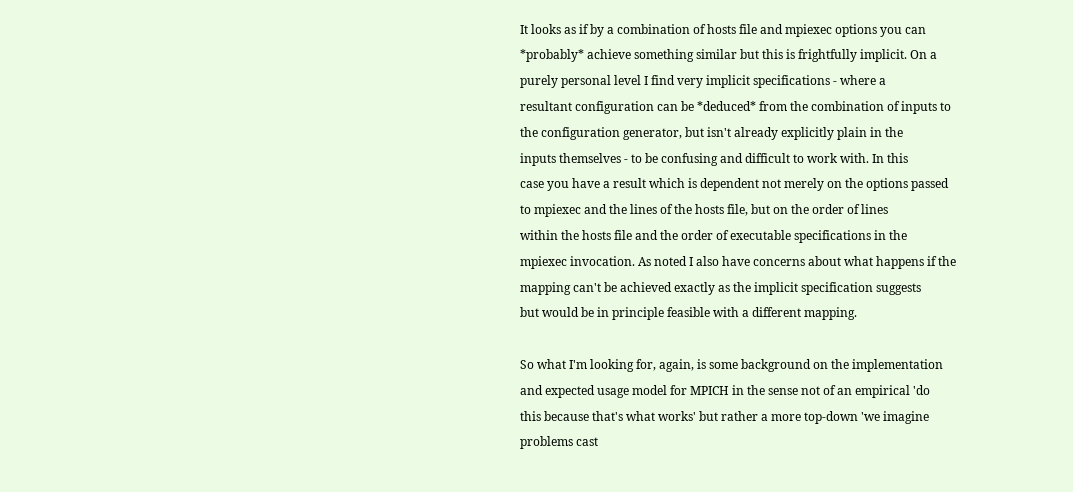It looks as if by a combination of hosts file and mpiexec options you can
*probably* achieve something similar but this is frightfully implicit. On a
purely personal level I find very implicit specifications - where a
resultant configuration can be *deduced* from the combination of inputs to
the configuration generator, but isn't already explicitly plain in the
inputs themselves - to be confusing and difficult to work with. In this
case you have a result which is dependent not merely on the options passed
to mpiexec and the lines of the hosts file, but on the order of lines
within the hosts file and the order of executable specifications in the
mpiexec invocation. As noted I also have concerns about what happens if the
mapping can't be achieved exactly as the implicit specification suggests
but would be in principle feasible with a different mapping.

So what I'm looking for, again, is some background on the implementation
and expected usage model for MPICH in the sense not of an empirical 'do
this because that's what works' but rather a more top-down 'we imagine
problems cast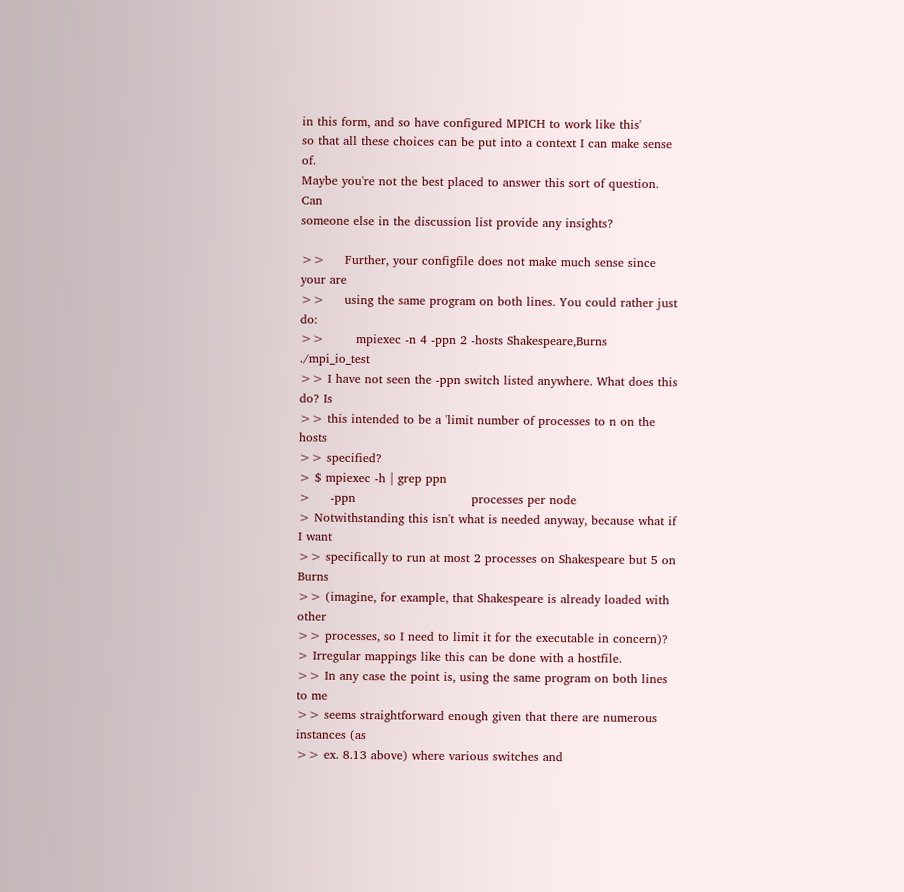in this form, and so have configured MPICH to work like this'
so that all these choices can be put into a context I can make sense of.
Maybe you're not the best placed to answer this sort of question. Can
someone else in the discussion list provide any insights?

>>     Further, your configfile does not make much sense since your are
>>     using the same program on both lines. You could rather just do:
>>        mpiexec -n 4 -ppn 2 -hosts Shakespeare,Burns ./mpi_io_test
>> I have not seen the -ppn switch listed anywhere. What does this do? Is
>> this intended to be a 'limit number of processes to n on the hosts
>> specified?
> $ mpiexec -h | grep ppn
>     -ppn                             processes per node
> Notwithstanding this isn't what is needed anyway, because what if I want
>> specifically to run at most 2 processes on Shakespeare but 5 on Burns
>> (imagine, for example, that Shakespeare is already loaded with other
>> processes, so I need to limit it for the executable in concern)?
> Irregular mappings like this can be done with a hostfile.
>> In any case the point is, using the same program on both lines to me
>> seems straightforward enough given that there are numerous instances (as
>> ex. 8.13 above) where various switches and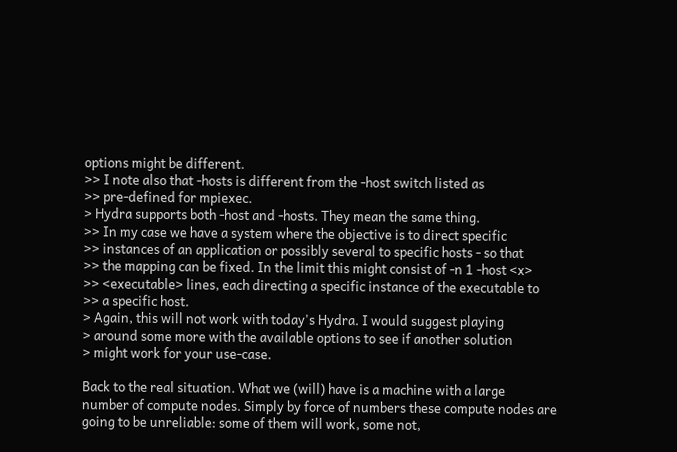options might be different.
>> I note also that -hosts is different from the -host switch listed as
>> pre-defined for mpiexec.
> Hydra supports both -host and -hosts. They mean the same thing.
>> In my case we have a system where the objective is to direct specific
>> instances of an application or possibly several to specific hosts - so that
>> the mapping can be fixed. In the limit this might consist of -n 1 -host <x>
>> <executable> lines, each directing a specific instance of the executable to
>> a specific host.
> Again, this will not work with today's Hydra. I would suggest playing
> around some more with the available options to see if another solution
> might work for your use-case.

Back to the real situation. What we (will) have is a machine with a large
number of compute nodes. Simply by force of numbers these compute nodes are
going to be unreliable: some of them will work, some not,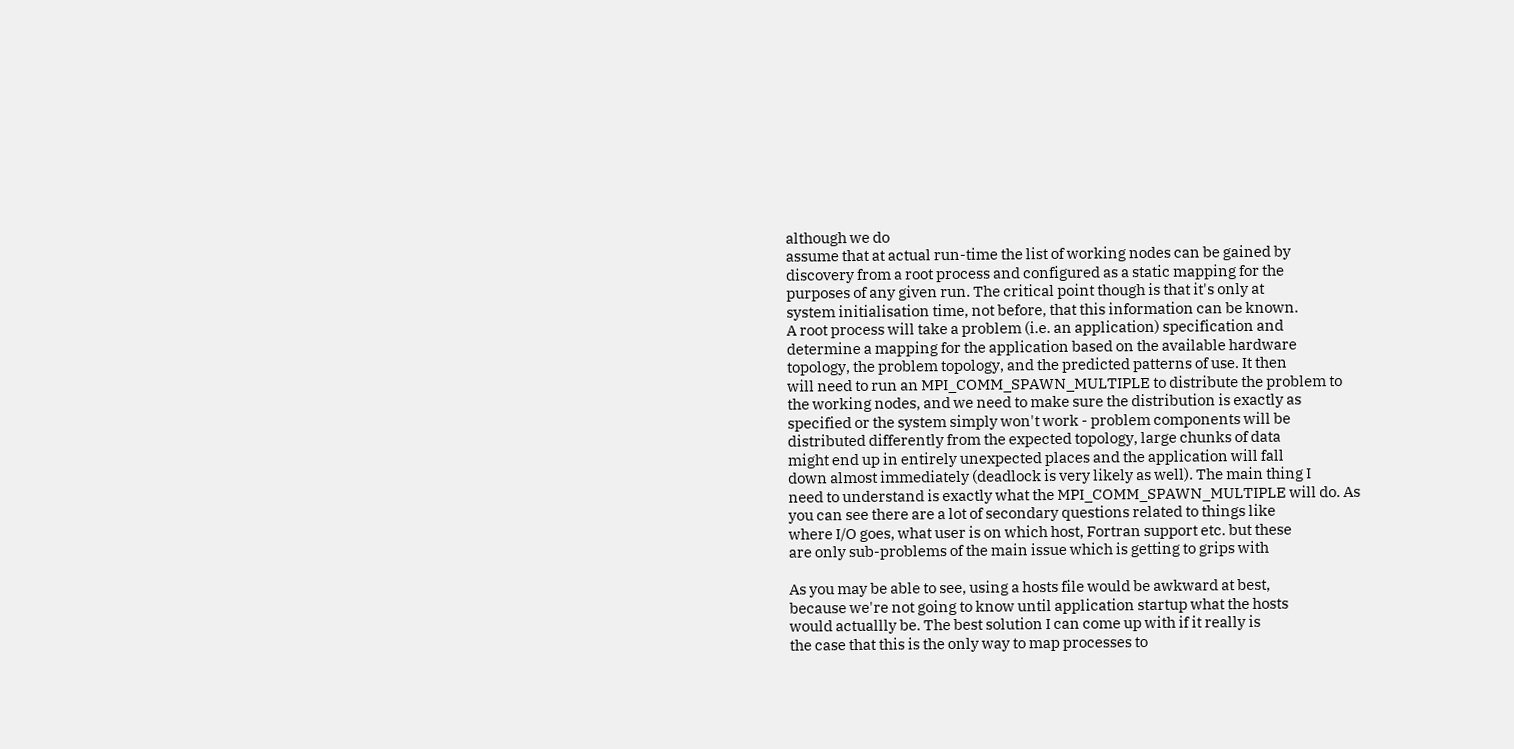although we do
assume that at actual run-time the list of working nodes can be gained by
discovery from a root process and configured as a static mapping for the
purposes of any given run. The critical point though is that it's only at
system initialisation time, not before, that this information can be known.
A root process will take a problem (i.e. an application) specification and
determine a mapping for the application based on the available hardware
topology, the problem topology, and the predicted patterns of use. It then
will need to run an MPI_COMM_SPAWN_MULTIPLE to distribute the problem to
the working nodes, and we need to make sure the distribution is exactly as
specified or the system simply won't work - problem components will be
distributed differently from the expected topology, large chunks of data
might end up in entirely unexpected places and the application will fall
down almost immediately (deadlock is very likely as well). The main thing I
need to understand is exactly what the MPI_COMM_SPAWN_MULTIPLE will do. As
you can see there are a lot of secondary questions related to things like
where I/O goes, what user is on which host, Fortran support etc. but these
are only sub-problems of the main issue which is getting to grips with

As you may be able to see, using a hosts file would be awkward at best,
because we're not going to know until application startup what the hosts
would actuallly be. The best solution I can come up with if it really is
the case that this is the only way to map processes to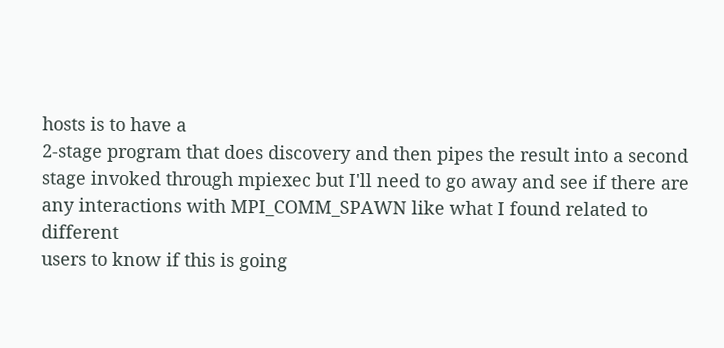hosts is to have a
2-stage program that does discovery and then pipes the result into a second
stage invoked through mpiexec but I'll need to go away and see if there are
any interactions with MPI_COMM_SPAWN like what I found related to different
users to know if this is going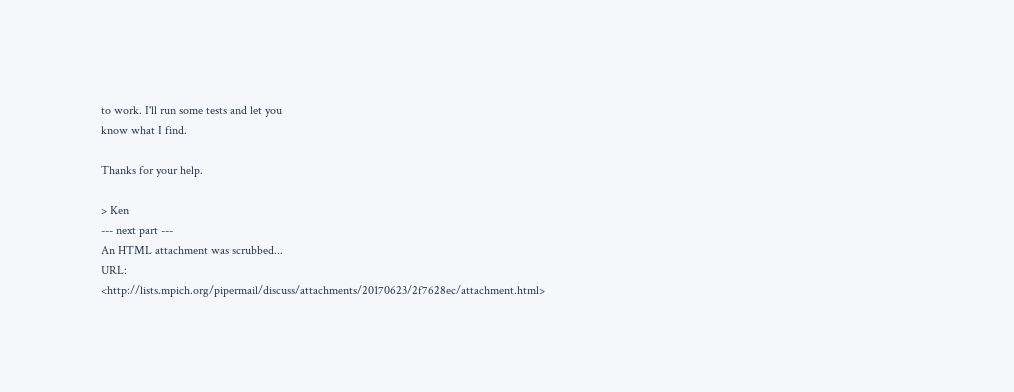to work. I'll run some tests and let you
know what I find.

Thanks for your help.

> Ken
--- next part ---
An HTML attachment was scrubbed...
URL: <http://lists.mpich.org/pipermail/discuss/attachments/20170623/2f7628ec/attachment.html>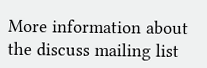More information about the discuss mailing list